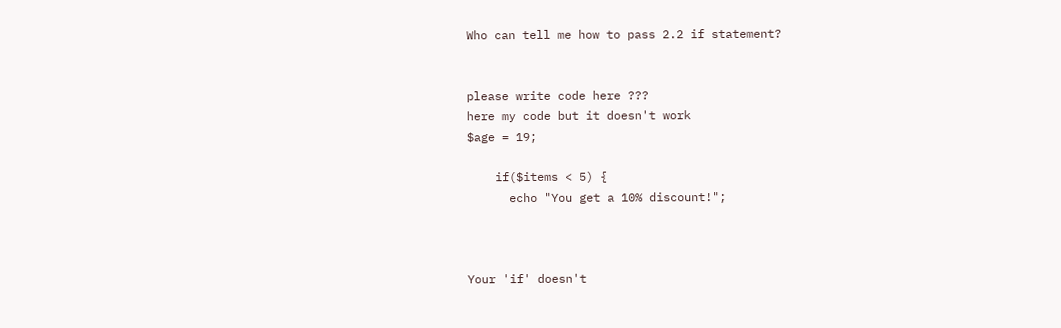Who can tell me how to pass 2.2 if statement?


please write code here ???
here my code but it doesn't work
$age = 19;

    if($items < 5) {
      echo "You get a 10% discount!";



Your 'if' doesn't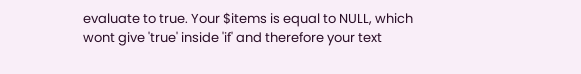evaluate to true. Your $items is equal to NULL, which wont give 'true' inside 'if' and therefore your text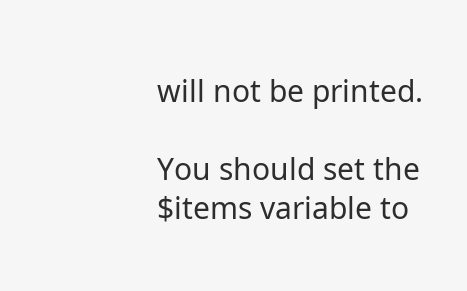will not be printed.

You should set the $items variable to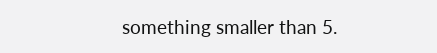something smaller than 5.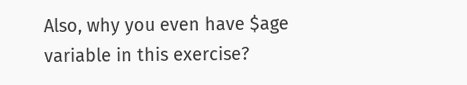Also, why you even have $age variable in this exercise?